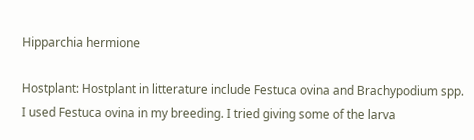Hipparchia hermione

Hostplant: Hostplant in litterature include Festuca ovina and Brachypodium spp. I used Festuca ovina in my breeding. I tried giving some of the larva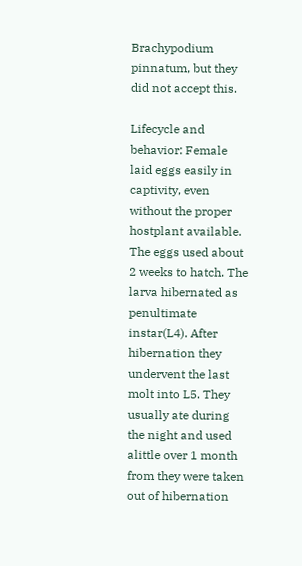Brachypodium pinnatum, but they did not accept this.

Lifecycle and behavior: Female laid eggs easily in captivity, even without the proper hostplant available. The eggs used about 2 weeks to hatch. The larva hibernated as penultimate instar(L4). After hibernation they undervent the last molt into L5. They usually ate during the night and used alittle over 1 month from they were taken out of hibernation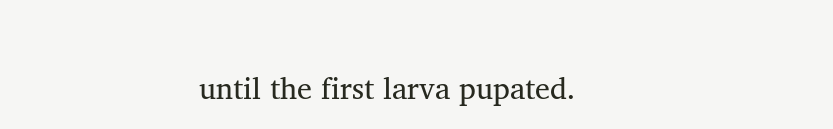until the first larva pupated.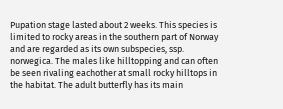Pupation stage lasted about 2 weeks. This species is limited to rocky areas in the southern part of Norway and are regarded as its own subspecies, ssp. norwegica. The males like hilltopping and can often be seen rivaling eachother at small rocky hilltops in the habitat. The adult butterfly has its main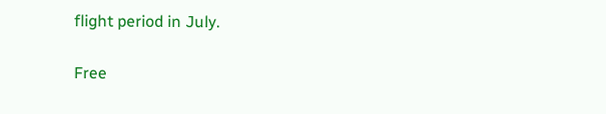flight period in July.

Free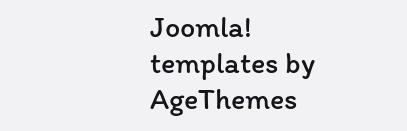Joomla! templates by AgeThemes